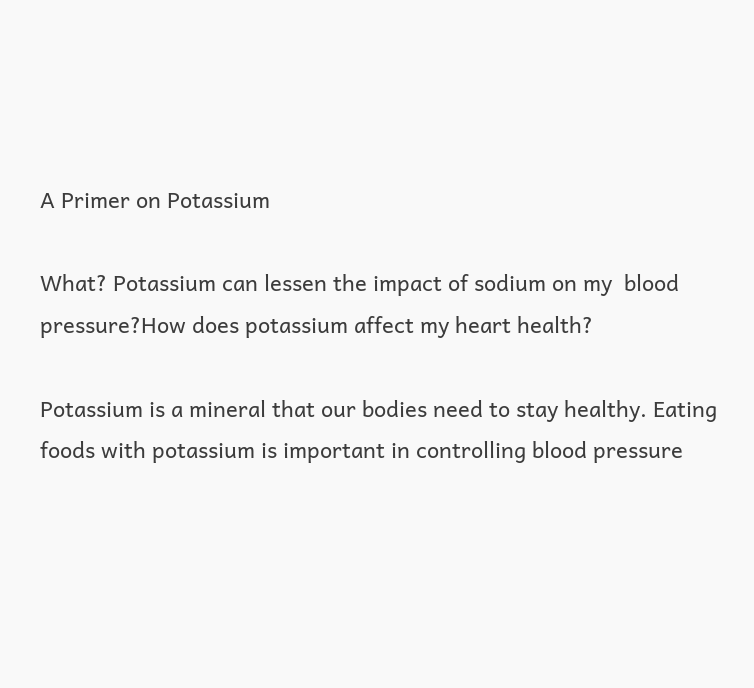A Primer on Potassium

What? Potassium can lessen the impact of sodium on my  blood pressure?How does potassium affect my heart health?

Potassium is a mineral that our bodies need to stay healthy. Eating foods with potassium is important in controlling blood pressure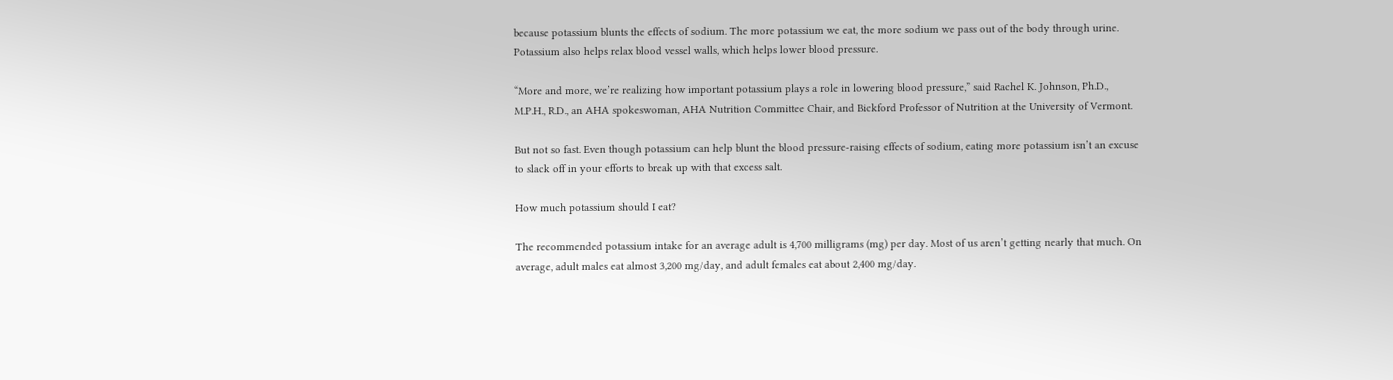because potassium blunts the effects of sodium. The more potassium we eat, the more sodium we pass out of the body through urine. Potassium also helps relax blood vessel walls, which helps lower blood pressure.

“More and more, we’re realizing how important potassium plays a role in lowering blood pressure,” said Rachel K. Johnson, Ph.D., M.P.H., R.D., an AHA spokeswoman, AHA Nutrition Committee Chair, and Bickford Professor of Nutrition at the University of Vermont.

But not so fast. Even though potassium can help blunt the blood pressure-raising effects of sodium, eating more potassium isn’t an excuse to slack off in your efforts to break up with that excess salt.

How much potassium should I eat?

The recommended potassium intake for an average adult is 4,700 milligrams (mg) per day. Most of us aren’t getting nearly that much. On average, adult males eat almost 3,200 mg/day, and adult females eat about 2,400 mg/day.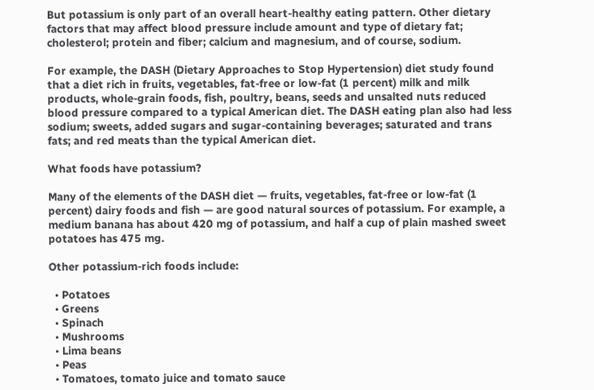But potassium is only part of an overall heart-healthy eating pattern. Other dietary factors that may affect blood pressure include amount and type of dietary fat; cholesterol; protein and fiber; calcium and magnesium, and of course, sodium.

For example, the DASH (Dietary Approaches to Stop Hypertension) diet study found that a diet rich in fruits, vegetables, fat-free or low-fat (1 percent) milk and milk products, whole-grain foods, fish, poultry, beans, seeds and unsalted nuts reduced blood pressure compared to a typical American diet. The DASH eating plan also had less sodium; sweets, added sugars and sugar-containing beverages; saturated and trans fats; and red meats than the typical American diet.

What foods have potassium?

Many of the elements of the DASH diet — fruits, vegetables, fat-free or low-fat (1 percent) dairy foods and fish — are good natural sources of potassium. For example, a medium banana has about 420 mg of potassium, and half a cup of plain mashed sweet potatoes has 475 mg.

Other potassium-rich foods include:

  • Potatoes
  • Greens
  • Spinach
  • Mushrooms
  • Lima beans
  • Peas
  • Tomatoes, tomato juice and tomato sauce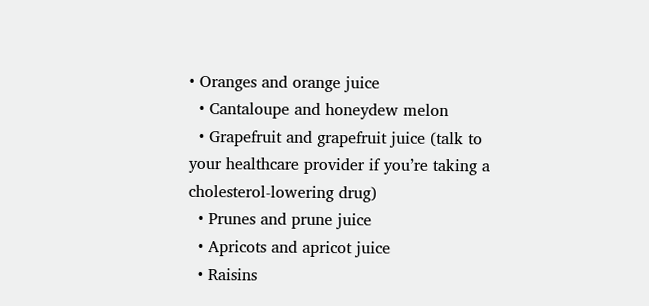• Oranges and orange juice
  • Cantaloupe and honeydew melon
  • Grapefruit and grapefruit juice (talk to your healthcare provider if you’re taking a cholesterol-lowering drug)
  • Prunes and prune juice
  • Apricots and apricot juice
  • Raisins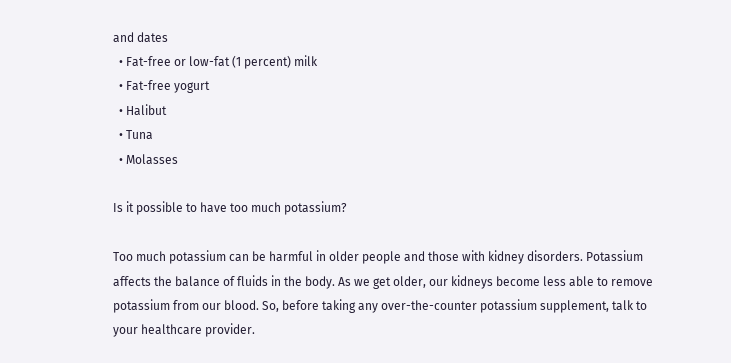and dates
  • Fat-free or low-fat (1 percent) milk
  • Fat-free yogurt
  • Halibut
  • Tuna
  • Molasses

Is it possible to have too much potassium?

Too much potassium can be harmful in older people and those with kidney disorders. Potassium affects the balance of fluids in the body. As we get older, our kidneys become less able to remove potassium from our blood. So, before taking any over-the-counter potassium supplement, talk to your healthcare provider.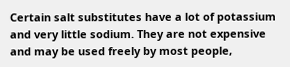Certain salt substitutes have a lot of potassium and very little sodium. They are not expensive and may be used freely by most people,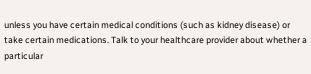unless you have certain medical conditions (such as kidney disease) or take certain medications. Talk to your healthcare provider about whether a particular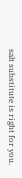salt substitute is right for you.